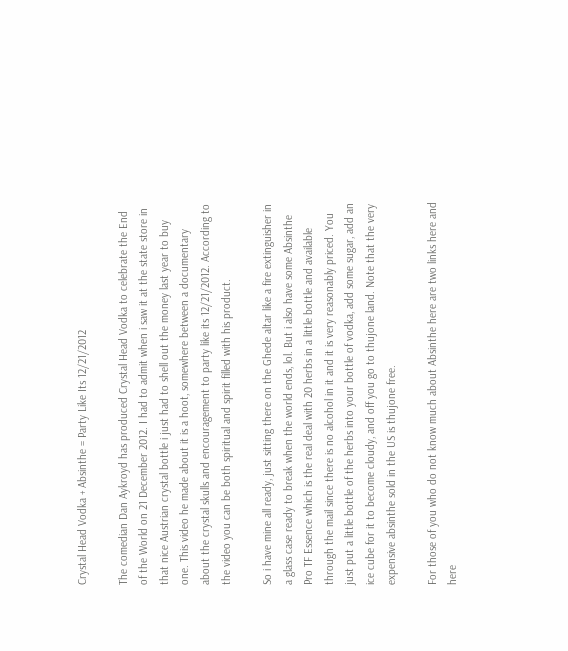Crystal Head Vodka + Absinthe = Party Like Its 12/21/2012

The comedian Dan Aykroyd has produced Crystal Head Vodka to celebrate the End of the World on 21 December 2012. I had to admit when i saw it at the state store in that nice Austrian crystal bottle i just had to shell out the money last year to buy one. This video he made about it is a hoot, somewhere between a documentary about the crystal skulls and encouragement to party like its 12/21/2012. According to the video you can be both spiritual and spirit filled with his product.

So i have mine all ready, just sitting there on the Ghede altar like a fire extinguisher in a glass case ready to break when the world ends, lol. But i also have some Absinthe Pro TF Essence which is the real deal with 20 herbs in a little bottle and available through the mail since there is no alcohol in it and it is very reasonably priced. You just put a little bottle of the herbs into your bottle of vodka, add some sugar, add an ice cube for it to become cloudy, and off you go to thujone land. Note that the very expensive absinthe sold in the US is thujone free.

For those of you who do not know much about Absinthe here are two links here and here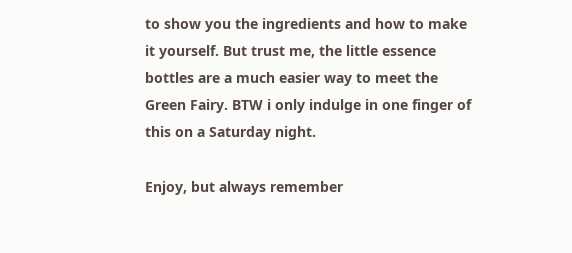to show you the ingredients and how to make it yourself. But trust me, the little essence bottles are a much easier way to meet the Green Fairy. BTW i only indulge in one finger of this on a Saturday night.

Enjoy, but always remember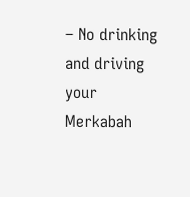– No drinking and driving your Merkabah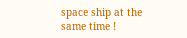space ship at the same time !